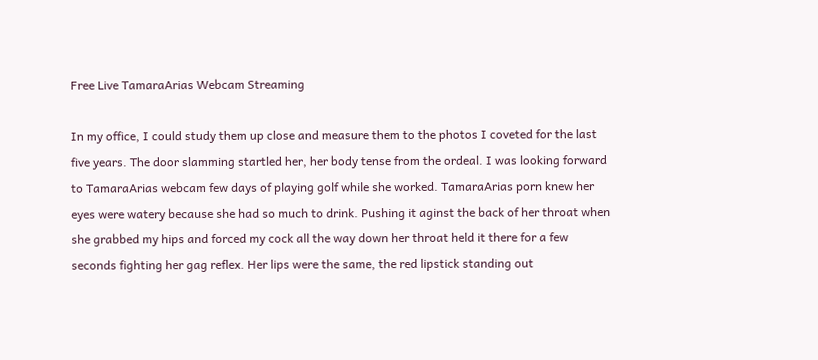Free Live TamaraArias Webcam Streaming

In my office, I could study them up close and measure them to the photos I coveted for the last five years. The door slamming startled her, her body tense from the ordeal. I was looking forward to TamaraArias webcam few days of playing golf while she worked. TamaraArias porn knew her eyes were watery because she had so much to drink. Pushing it aginst the back of her throat when she grabbed my hips and forced my cock all the way down her throat held it there for a few seconds fighting her gag reflex. Her lips were the same, the red lipstick standing out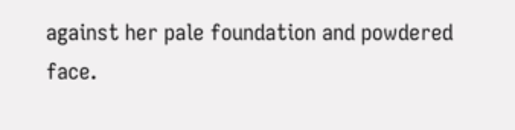against her pale foundation and powdered face.